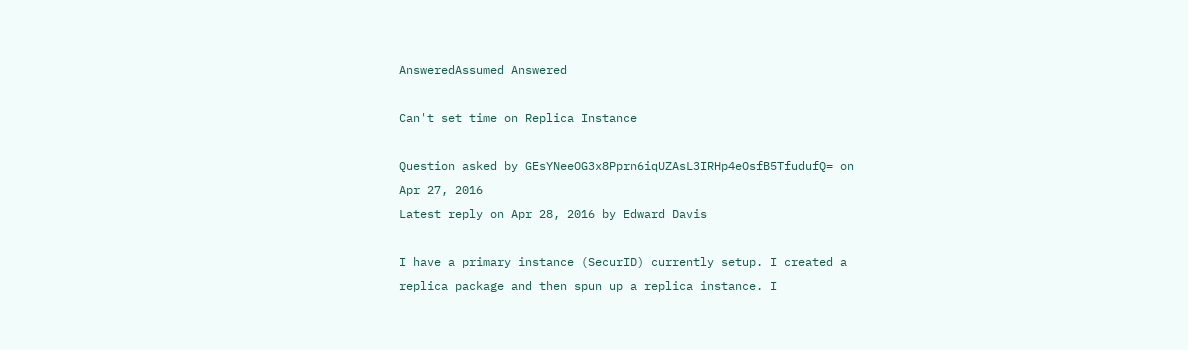AnsweredAssumed Answered

Can't set time on Replica Instance

Question asked by GEsYNeeOG3x8Pprn6iqUZAsL3IRHp4eOsfB5TfudufQ= on Apr 27, 2016
Latest reply on Apr 28, 2016 by Edward Davis

I have a primary instance (SecurID) currently setup. I created a replica package and then spun up a replica instance. I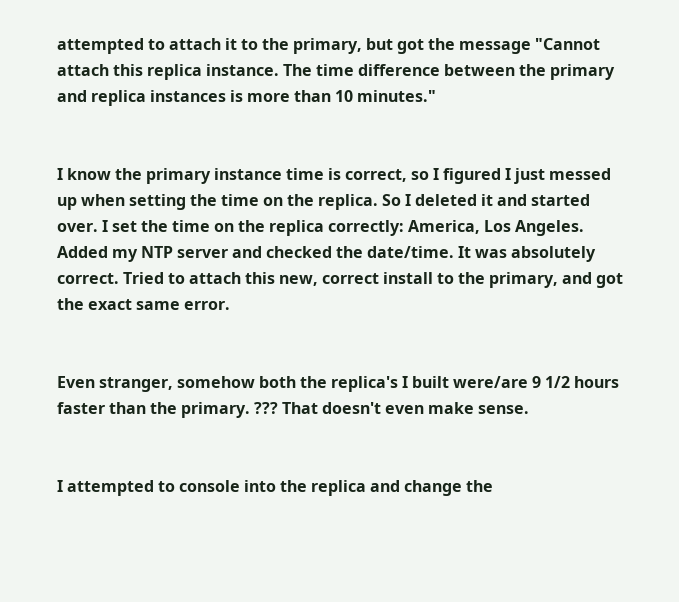attempted to attach it to the primary, but got the message "Cannot attach this replica instance. The time difference between the primary and replica instances is more than 10 minutes."


I know the primary instance time is correct, so I figured I just messed up when setting the time on the replica. So I deleted it and started over. I set the time on the replica correctly: America, Los Angeles. Added my NTP server and checked the date/time. It was absolutely correct. Tried to attach this new, correct install to the primary, and got the exact same error.


Even stranger, somehow both the replica's I built were/are 9 1/2 hours faster than the primary. ??? That doesn't even make sense.


I attempted to console into the replica and change the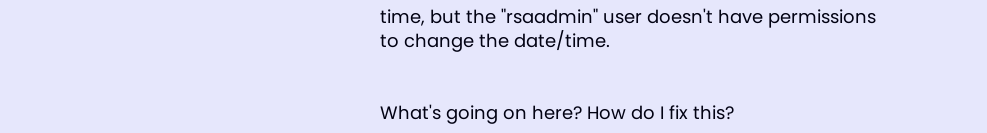time, but the "rsaadmin" user doesn't have permissions to change the date/time.


What's going on here? How do I fix this?